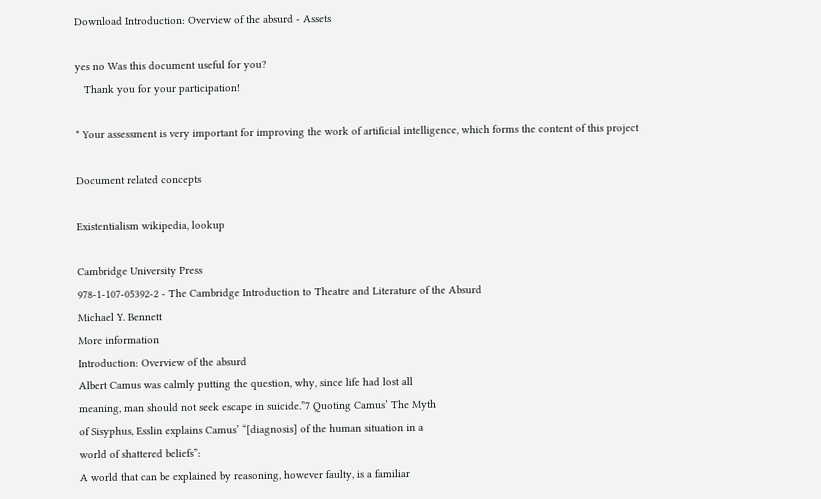Download Introduction: Overview of the absurd - Assets

yes no Was this document useful for you?
   Thank you for your participation!

* Your assessment is very important for improving the work of artificial intelligence, which forms the content of this project

Document related concepts

Existentialism wikipedia, lookup

Cambridge University Press
978-1-107-05392-2 - The Cambridge Introduction to Theatre and Literature of the Absurd
Michael Y. Bennett
More information
Introduction: Overview of the absurd
Albert Camus was calmly putting the question, why, since life had lost all
meaning, man should not seek escape in suicide.”7 Quoting Camus’ The Myth
of Sisyphus, Esslin explains Camus’ “[diagnosis] of the human situation in a
world of shattered beliefs”:
A world that can be explained by reasoning, however faulty, is a familiar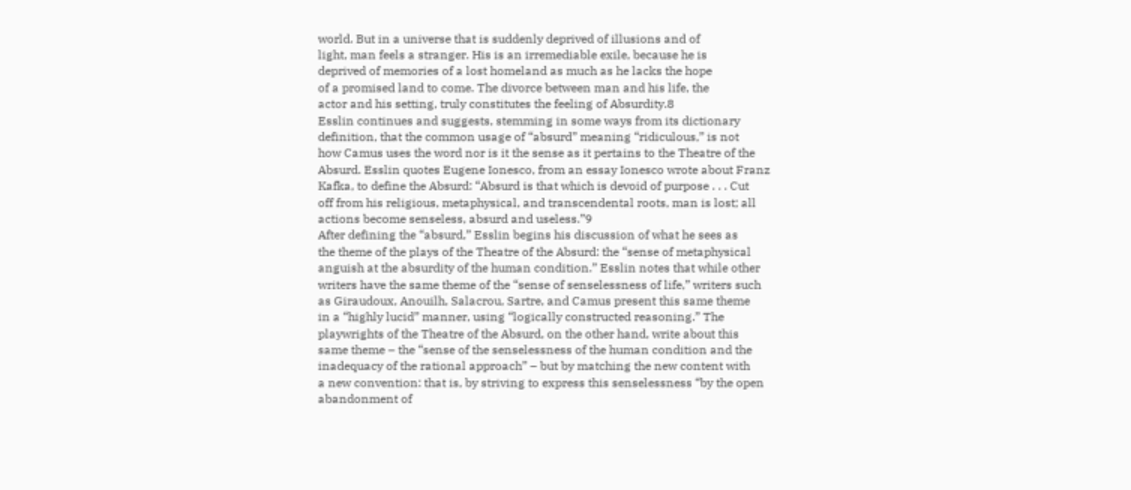world. But in a universe that is suddenly deprived of illusions and of
light, man feels a stranger. His is an irremediable exile, because he is
deprived of memories of a lost homeland as much as he lacks the hope
of a promised land to come. The divorce between man and his life, the
actor and his setting, truly constitutes the feeling of Absurdity.8
Esslin continues and suggests, stemming in some ways from its dictionary
definition, that the common usage of “absurd” meaning “ridiculous,” is not
how Camus uses the word nor is it the sense as it pertains to the Theatre of the
Absurd. Esslin quotes Eugene Ionesco, from an essay Ionesco wrote about Franz
Kafka, to define the Absurd: “Absurd is that which is devoid of purpose . . . Cut
off from his religious, metaphysical, and transcendental roots, man is lost; all
actions become senseless, absurd and useless.”9
After defining the “absurd,” Esslin begins his discussion of what he sees as
the theme of the plays of the Theatre of the Absurd: the “sense of metaphysical
anguish at the absurdity of the human condition.” Esslin notes that while other
writers have the same theme of the “sense of senselessness of life,” writers such
as Giraudoux, Anouilh, Salacrou, Sartre, and Camus present this same theme
in a “highly lucid” manner, using “logically constructed reasoning.” The
playwrights of the Theatre of the Absurd, on the other hand, write about this
same theme – the “sense of the senselessness of the human condition and the
inadequacy of the rational approach” – but by matching the new content with
a new convention: that is, by striving to express this senselessness “by the open
abandonment of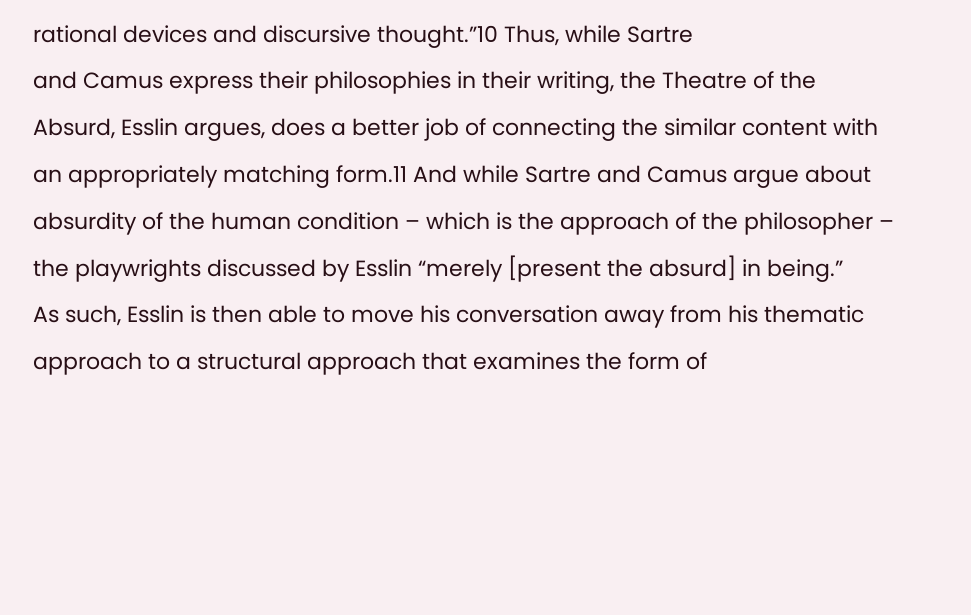rational devices and discursive thought.”10 Thus, while Sartre
and Camus express their philosophies in their writing, the Theatre of the
Absurd, Esslin argues, does a better job of connecting the similar content with
an appropriately matching form.11 And while Sartre and Camus argue about
absurdity of the human condition – which is the approach of the philosopher –
the playwrights discussed by Esslin “merely [present the absurd] in being.”
As such, Esslin is then able to move his conversation away from his thematic
approach to a structural approach that examines the form of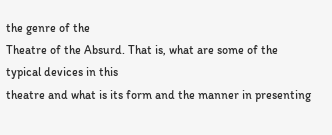the genre of the
Theatre of the Absurd. That is, what are some of the typical devices in this
theatre and what is its form and the manner in presenting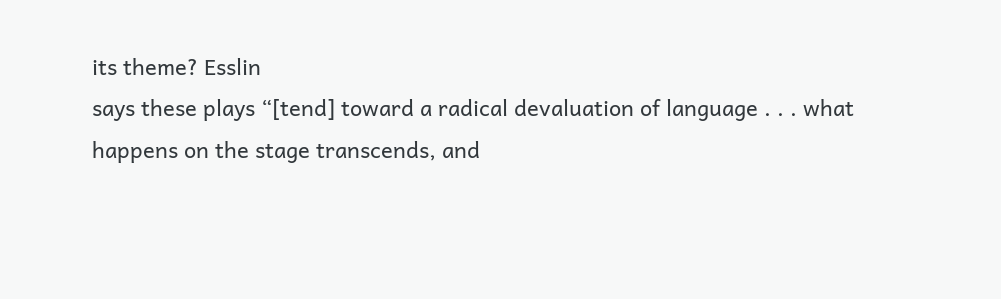its theme? Esslin
says these plays “[tend] toward a radical devaluation of language . . . what
happens on the stage transcends, and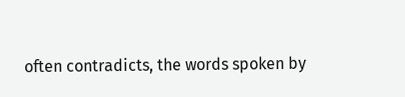often contradicts, the words spoken by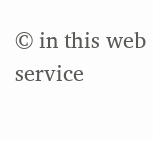© in this web service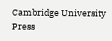Cambridge University Press